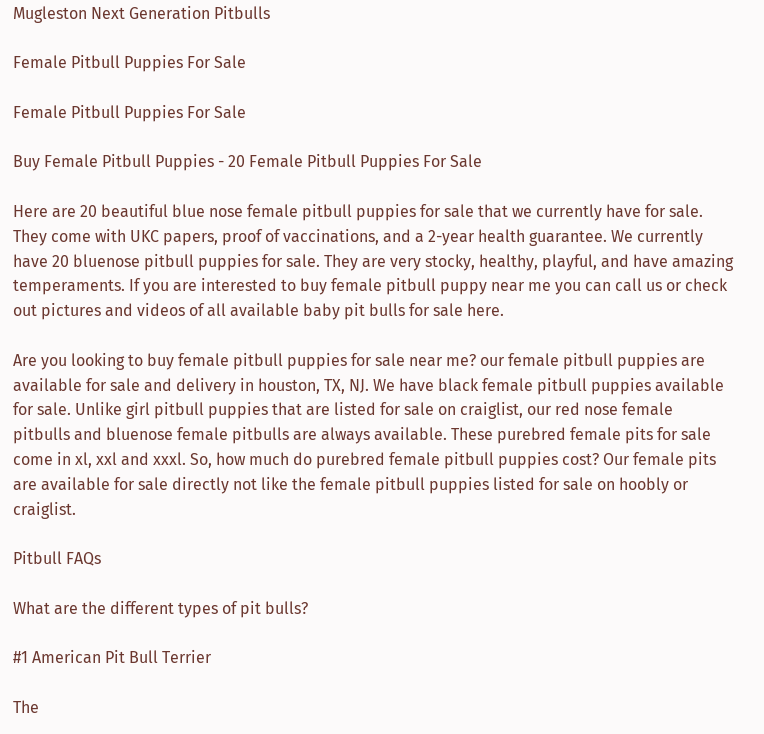Mugleston Next Generation Pitbulls

Female Pitbull Puppies For Sale

Female Pitbull Puppies For Sale

Buy Female Pitbull Puppies - 20 Female Pitbull Puppies For Sale

Here are 20 beautiful blue nose female pitbull puppies for sale that we currently have for sale. They come with UKC papers, proof of vaccinations, and a 2-year health guarantee. We currently have 20 bluenose pitbull puppies for sale. They are very stocky, healthy, playful, and have amazing temperaments. If you are interested to buy female pitbull puppy near me you can call us or check out pictures and videos of all available baby pit bulls for sale here.

Are you looking to buy female pitbull puppies for sale near me? our female pitbull puppies are available for sale and delivery in houston, TX, NJ. We have black female pitbull puppies available for sale. Unlike girl pitbull puppies that are listed for sale on craiglist, our red nose female pitbulls and bluenose female pitbulls are always available. These purebred female pits for sale come in xl, xxl and xxxl. So, how much do purebred female pitbull puppies cost? Our female pits are available for sale directly not like the female pitbull puppies listed for sale on hoobly or craiglist.

Pitbull FAQs

What are the different types of pit bulls?

#1 American Pit Bull Terrier

The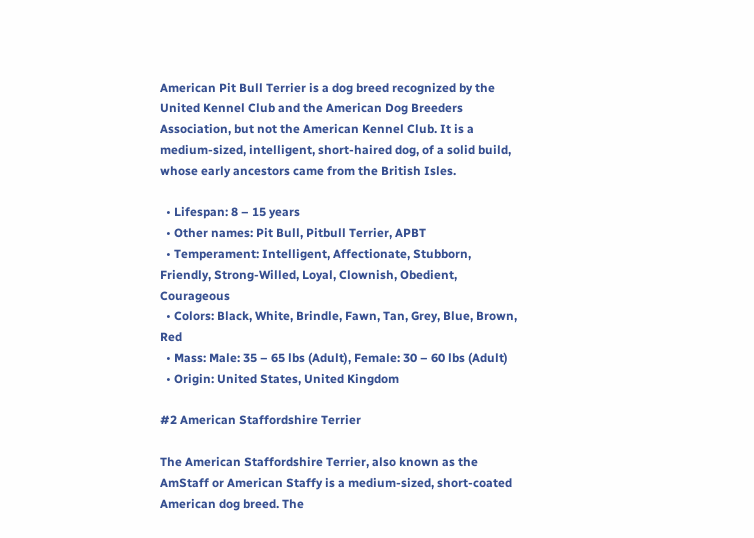American Pit Bull Terrier is a dog breed recognized by the United Kennel Club and the American Dog Breeders Association, but not the American Kennel Club. It is a medium-sized, intelligent, short-haired dog, of a solid build, whose early ancestors came from the British Isles.

  • Lifespan: 8 – 15 years
  • Other names: Pit Bull, Pitbull Terrier, APBT
  • Temperament: Intelligent, Affectionate, Stubborn, Friendly, Strong-Willed, Loyal, Clownish, Obedient, Courageous
  • Colors: Black, White, Brindle, Fawn, Tan, Grey, Blue, Brown, Red
  • Mass: Male: 35 – 65 lbs (Adult), Female: 30 – 60 lbs (Adult)
  • Origin: United States, United Kingdom

#2 American Staffordshire Terrier

The American Staffordshire Terrier, also known as the AmStaff or American Staffy is a medium-sized, short-coated American dog breed. The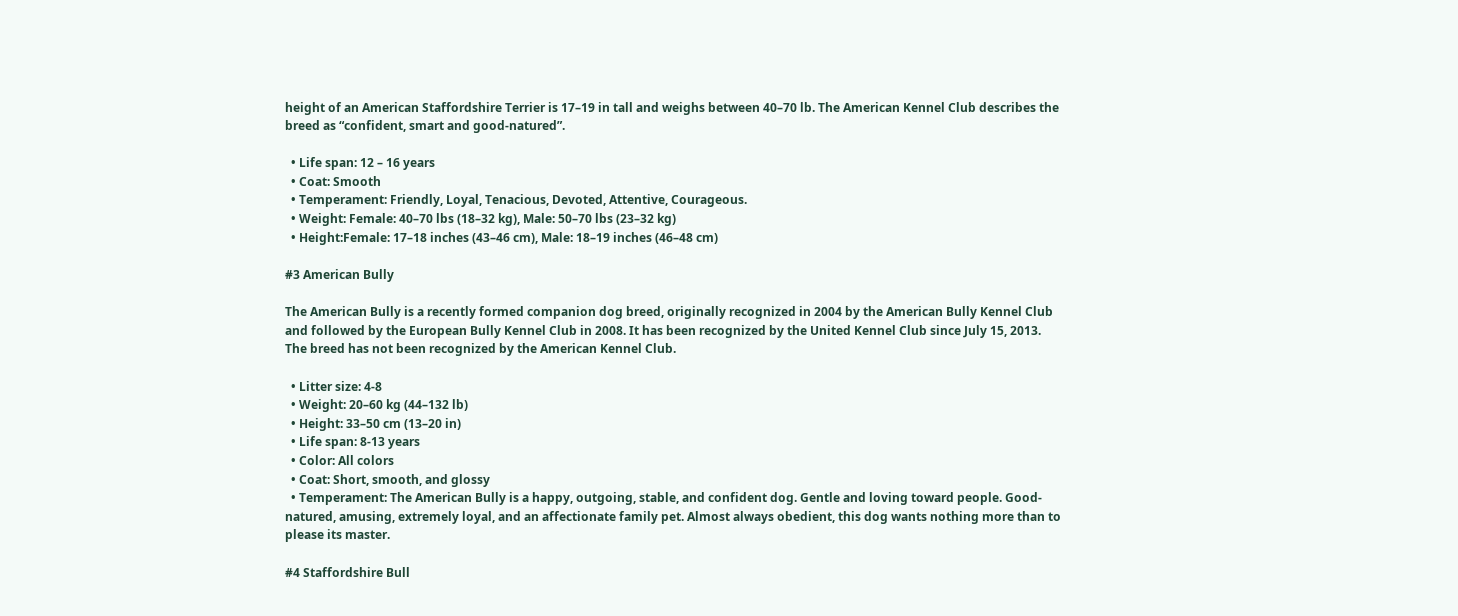height of an American Staffordshire Terrier is 17–19 in tall and weighs between 40–70 lb. The American Kennel Club describes the breed as “confident, smart and good-natured”.

  • Life span: 12 – 16 years
  • Coat: Smooth
  • Temperament: Friendly, Loyal, Tenacious, Devoted, Attentive, Courageous.
  • Weight: Female: 40–70 lbs (18–32 kg), Male: 50–70 lbs (23–32 kg)
  • Height:Female: 17–18 inches (43–46 cm), Male: 18–19 inches (46–48 cm)

#3 American Bully

The American Bully is a recently formed companion dog breed, originally recognized in 2004 by the American Bully Kennel Club and followed by the European Bully Kennel Club in 2008. It has been recognized by the United Kennel Club since July 15, 2013. The breed has not been recognized by the American Kennel Club.

  • Litter size: 4-8
  • Weight: 20–60 kg (44–132 lb)
  • Height: 33–50 cm (13–20 in)
  • Life span: 8-13 years
  • Color: All colors
  • Coat: Short, smooth, and glossy
  • Temperament: The American Bully is a happy, outgoing, stable, and confident dog. Gentle and loving toward people. Good-natured, amusing, extremely loyal, and an affectionate family pet. Almost always obedient, this dog wants nothing more than to please its master.

#4 Staffordshire Bull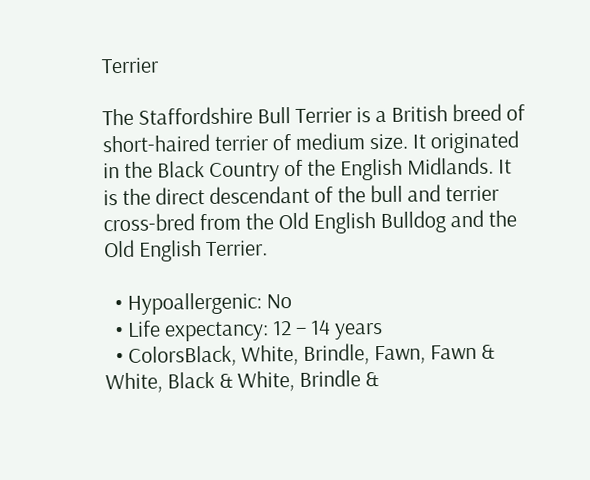Terrier

The Staffordshire Bull Terrier is a British breed of short-haired terrier of medium size. It originated in the Black Country of the English Midlands. It is the direct descendant of the bull and terrier cross-bred from the Old English Bulldog and the Old English Terrier.

  • Hypoallergenic: No
  • Life expectancy: 12 – 14 years
  • ColorsBlack, White, Brindle, Fawn, Fawn & White, Black & White, Brindle &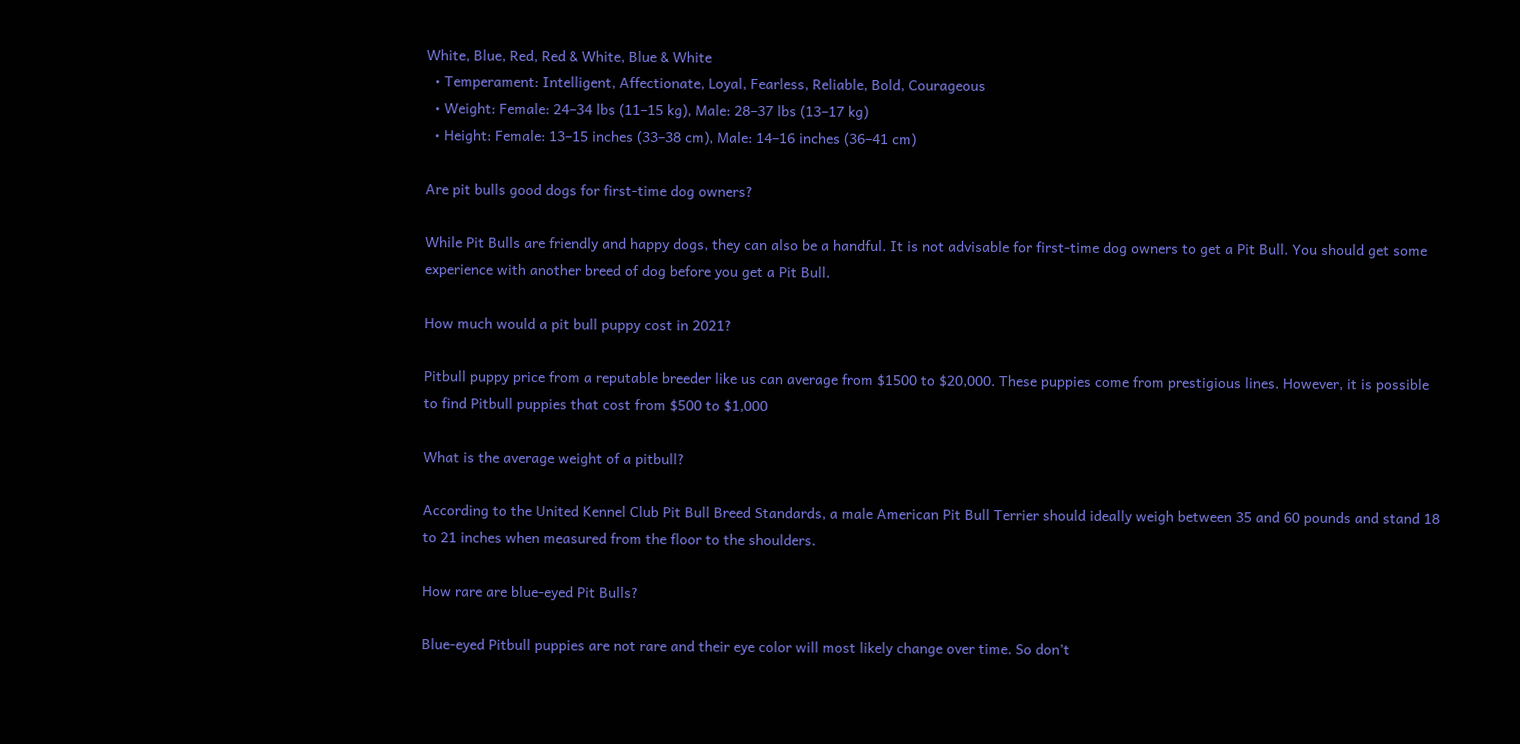White, Blue, Red, Red & White, Blue & White
  • Temperament: Intelligent, Affectionate, Loyal, Fearless, Reliable, Bold, Courageous
  • Weight: Female: 24–34 lbs (11–15 kg), Male: 28–37 lbs (13–17 kg)
  • Height: Female: 13–15 inches (33–38 cm), Male: 14–16 inches (36–41 cm)

Are pit bulls good dogs for first-time dog owners?

While Pit Bulls are friendly and happy dogs, they can also be a handful. It is not advisable for first-time dog owners to get a Pit Bull. You should get some experience with another breed of dog before you get a Pit Bull.

How much would a pit bull puppy cost in 2021?

Pitbull puppy price from a reputable breeder like us can average from $1500 to $20,000. These puppies come from prestigious lines. However, it is possible to find Pitbull puppies that cost from $500 to $1,000

What is the average weight of a pitbull?

According to the United Kennel Club Pit Bull Breed Standards, a male American Pit Bull Terrier should ideally weigh between 35 and 60 pounds and stand 18 to 21 inches when measured from the floor to the shoulders.

How rare are blue-eyed Pit Bulls?

Blue-eyed Pitbull puppies are not rare and their eye color will most likely change over time. So don’t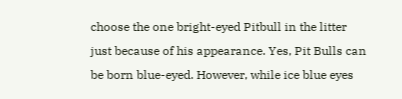choose the one bright-eyed Pitbull in the litter just because of his appearance. Yes, Pit Bulls can be born blue-eyed. However, while ice blue eyes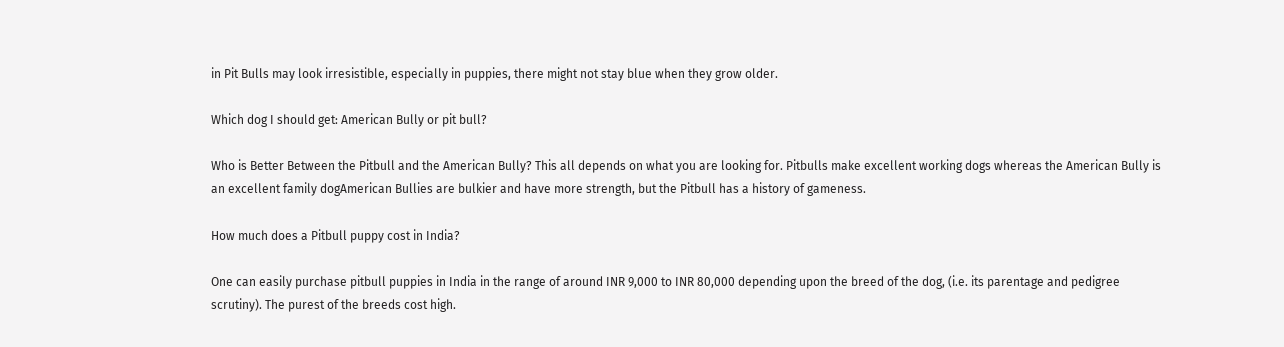in Pit Bulls may look irresistible, especially in puppies, there might not stay blue when they grow older.

Which dog I should get: American Bully or pit bull?

Who is Better Between the Pitbull and the American Bully? This all depends on what you are looking for. Pitbulls make excellent working dogs whereas the American Bully is an excellent family dogAmerican Bullies are bulkier and have more strength, but the Pitbull has a history of gameness.

How much does a Pitbull puppy cost in India?

One can easily purchase pitbull puppies in India in the range of around INR 9,000 to INR 80,000 depending upon the breed of the dog, (i.e. its parentage and pedigree scrutiny). The purest of the breeds cost high.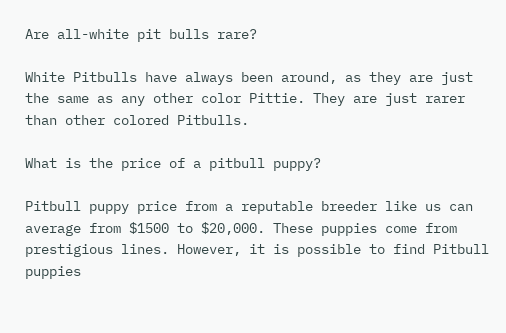Are all-white pit bulls rare?

White Pitbulls have always been around, as they are just the same as any other color Pittie. They are just rarer than other colored Pitbulls.

What is the price of a pitbull puppy?

Pitbull puppy price from a reputable breeder like us can average from $1500 to $20,000. These puppies come from prestigious lines. However, it is possible to find Pitbull puppies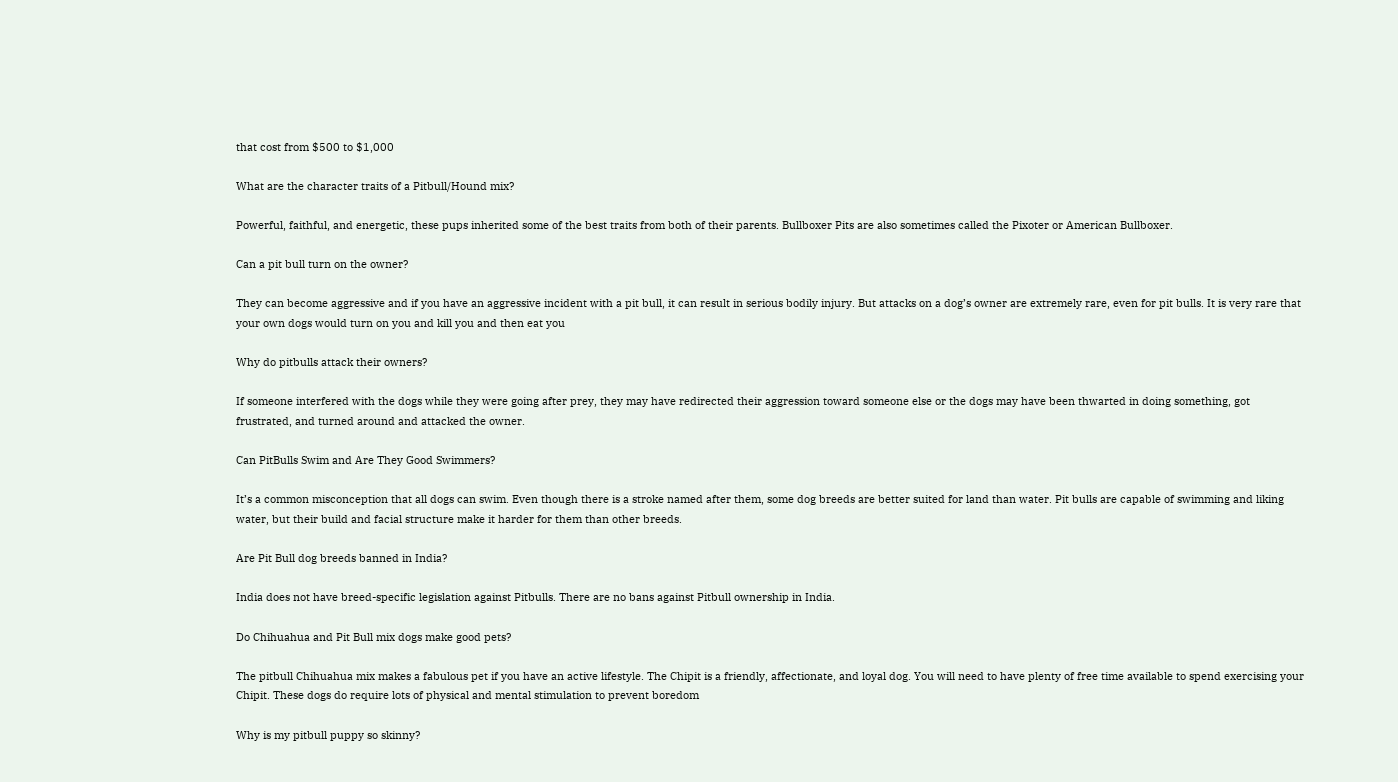that cost from $500 to $1,000

What are the character traits of a Pitbull/Hound mix?

Powerful, faithful, and energetic, these pups inherited some of the best traits from both of their parents. Bullboxer Pits are also sometimes called the Pixoter or American Bullboxer.

Can a pit bull turn on the owner?

They can become aggressive and if you have an aggressive incident with a pit bull, it can result in serious bodily injury. But attacks on a dog’s owner are extremely rare, even for pit bulls. It is very rare that your own dogs would turn on you and kill you and then eat you

Why do pitbulls attack their owners?

If someone interfered with the dogs while they were going after prey, they may have redirected their aggression toward someone else or the dogs may have been thwarted in doing something, got frustrated, and turned around and attacked the owner.

Can PitBulls Swim and Are They Good Swimmers?

It’s a common misconception that all dogs can swim. Even though there is a stroke named after them, some dog breeds are better suited for land than water. Pit bulls are capable of swimming and liking water, but their build and facial structure make it harder for them than other breeds.

Are Pit Bull dog breeds banned in India?

India does not have breed-specific legislation against Pitbulls. There are no bans against Pitbull ownership in India.

Do Chihuahua and Pit Bull mix dogs make good pets?

The pitbull Chihuahua mix makes a fabulous pet if you have an active lifestyle. The Chipit is a friendly, affectionate, and loyal dog. You will need to have plenty of free time available to spend exercising your Chipit. These dogs do require lots of physical and mental stimulation to prevent boredom

Why is my pitbull puppy so skinny?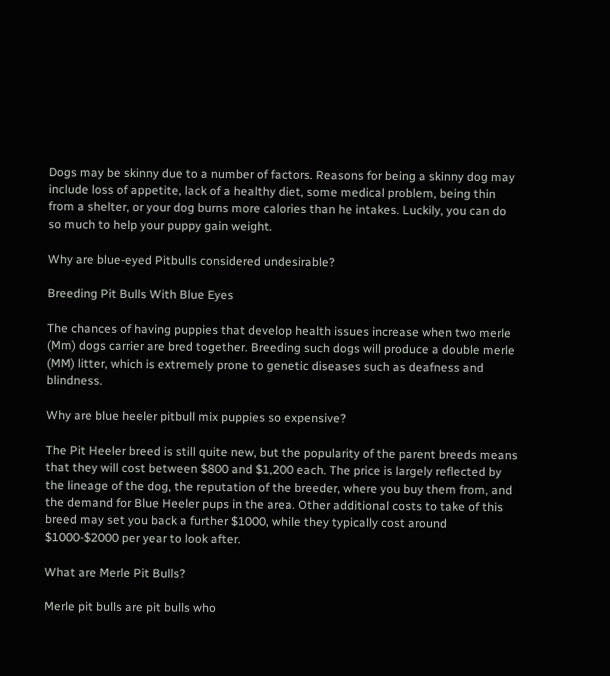Dogs may be skinny due to a number of factors. Reasons for being a skinny dog may include loss of appetite, lack of a healthy diet, some medical problem, being thin from a shelter, or your dog burns more calories than he intakes. Luckily, you can do so much to help your puppy gain weight.

Why are blue-eyed Pitbulls considered undesirable?

Breeding Pit Bulls With Blue Eyes

The chances of having puppies that develop health issues increase when two merle (Mm) dogs carrier are bred together. Breeding such dogs will produce a double merle (MM) litter, which is extremely prone to genetic diseases such as deafness and blindness.

Why are blue heeler pitbull mix puppies so expensive?

The Pit Heeler breed is still quite new, but the popularity of the parent breeds means that they will cost between $800 and $1,200 each. The price is largely reflected by the lineage of the dog, the reputation of the breeder, where you buy them from, and the demand for Blue Heeler pups in the area. Other additional costs to take of this breed may set you back a further $1000, while they typically cost around $1000-$2000 per year to look after.

What are Merle Pit Bulls?

Merle pit bulls are pit bulls who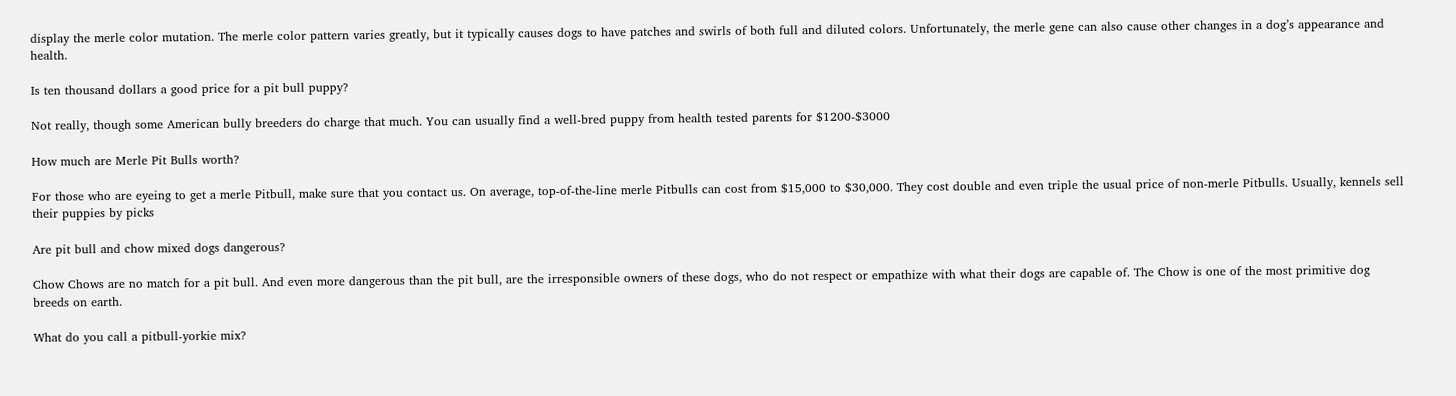display the merle color mutation. The merle color pattern varies greatly, but it typically causes dogs to have patches and swirls of both full and diluted colors. Unfortunately, the merle gene can also cause other changes in a dog’s appearance and health.

Is ten thousand dollars a good price for a pit bull puppy?

Not really, though some American bully breeders do charge that much. You can usually find a well-bred puppy from health tested parents for $1200-$3000

How much are Merle Pit Bulls worth?

For those who are eyeing to get a merle Pitbull, make sure that you contact us. On average, top-of-the-line merle Pitbulls can cost from $15,000 to $30,000. They cost double and even triple the usual price of non-merle Pitbulls. Usually, kennels sell their puppies by picks

Are pit bull and chow mixed dogs dangerous?

Chow Chows are no match for a pit bull. And even more dangerous than the pit bull, are the irresponsible owners of these dogs, who do not respect or empathize with what their dogs are capable of. The Chow is one of the most primitive dog breeds on earth.

What do you call a pitbull-yorkie mix?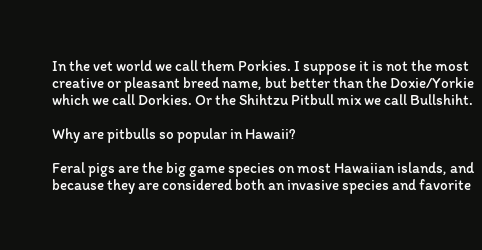In the vet world we call them Porkies. I suppose it is not the most creative or pleasant breed name, but better than the Doxie/Yorkie which we call Dorkies. Or the Shihtzu Pitbull mix we call Bullshiht.

Why are pitbulls so popular in Hawaii?

Feral pigs are the big game species on most Hawaiian islands, and because they are considered both an invasive species and favorite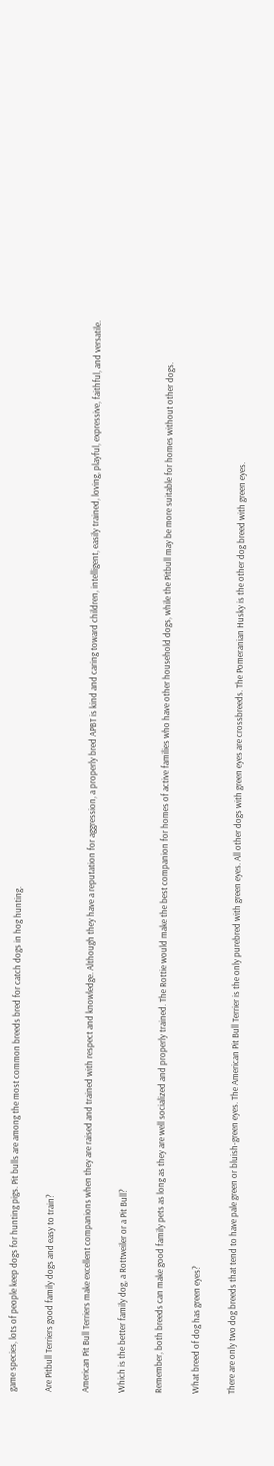game species, lots of people keep dogs for hunting pigs. Pit bulls are among the most common breeds bred for catch dogs in hog hunting.

Are Pitbull Terriers good family dogs and easy to train?

American Pit Bull Terriers make excellent companions when they are raised and trained with respect and knowledge. Although they have a reputation for aggression, a properly bred APBT is kind and caring toward children, intelligent, easily trained, loving, playful, expressive, faithful, and versatile.

Which is the better family dog, a Rottweiler or a Pit Bull?

Remember, both breeds can make good family pets as long as they are well socialized and properly trained. The Rottie would make the best companion for homes of active families who have other household dogs, while the Pitbull may be more suitable for homes without other dogs.

What breed of dog has green eyes?

There are only two dog breeds that tend to have pale green or bluish-green eyes. The American Pit Bull Terrier is the only purebred with green eyes. All other dogs with green eyes are crossbreeds. The Pomeranian Husky is the other dog breed with green eyes.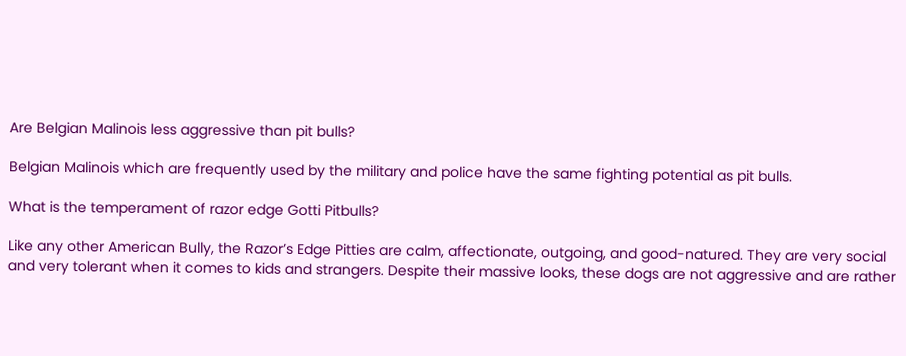Are Belgian Malinois less aggressive than pit bulls?

Belgian Malinois which are frequently used by the military and police have the same fighting potential as pit bulls.

What is the temperament of razor edge Gotti Pitbulls?

Like any other American Bully, the Razor’s Edge Pitties are calm, affectionate, outgoing, and good-natured. They are very social and very tolerant when it comes to kids and strangers. Despite their massive looks, these dogs are not aggressive and are rather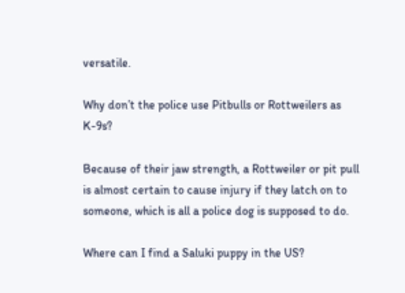versatile.

Why don’t the police use Pitbulls or Rottweilers as K-9s?

Because of their jaw strength, a Rottweiler or pit pull is almost certain to cause injury if they latch on to someone, which is all a police dog is supposed to do.

Where can I find a Saluki puppy in the US?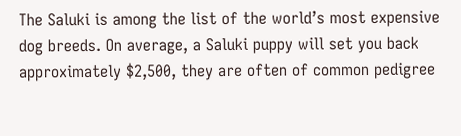The Saluki is among the list of the world’s most expensive dog breeds. On average, a Saluki puppy will set you back approximately $2,500, they are often of common pedigree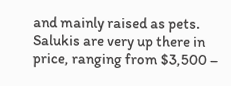and mainly raised as pets. Salukis are very up there in price, ranging from $3,500 –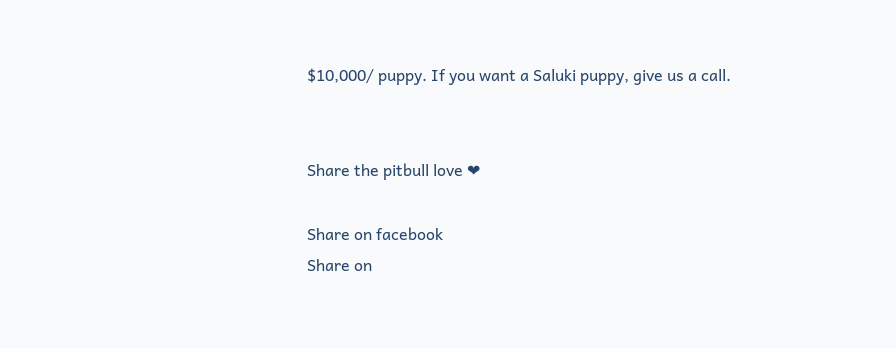$10,000/ puppy. If you want a Saluki puppy, give us a call.


Share the pitbull love ❤

Share on facebook
Share on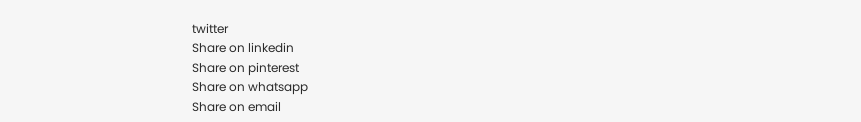twitter
Share on linkedin
Share on pinterest
Share on whatsapp
Share on email